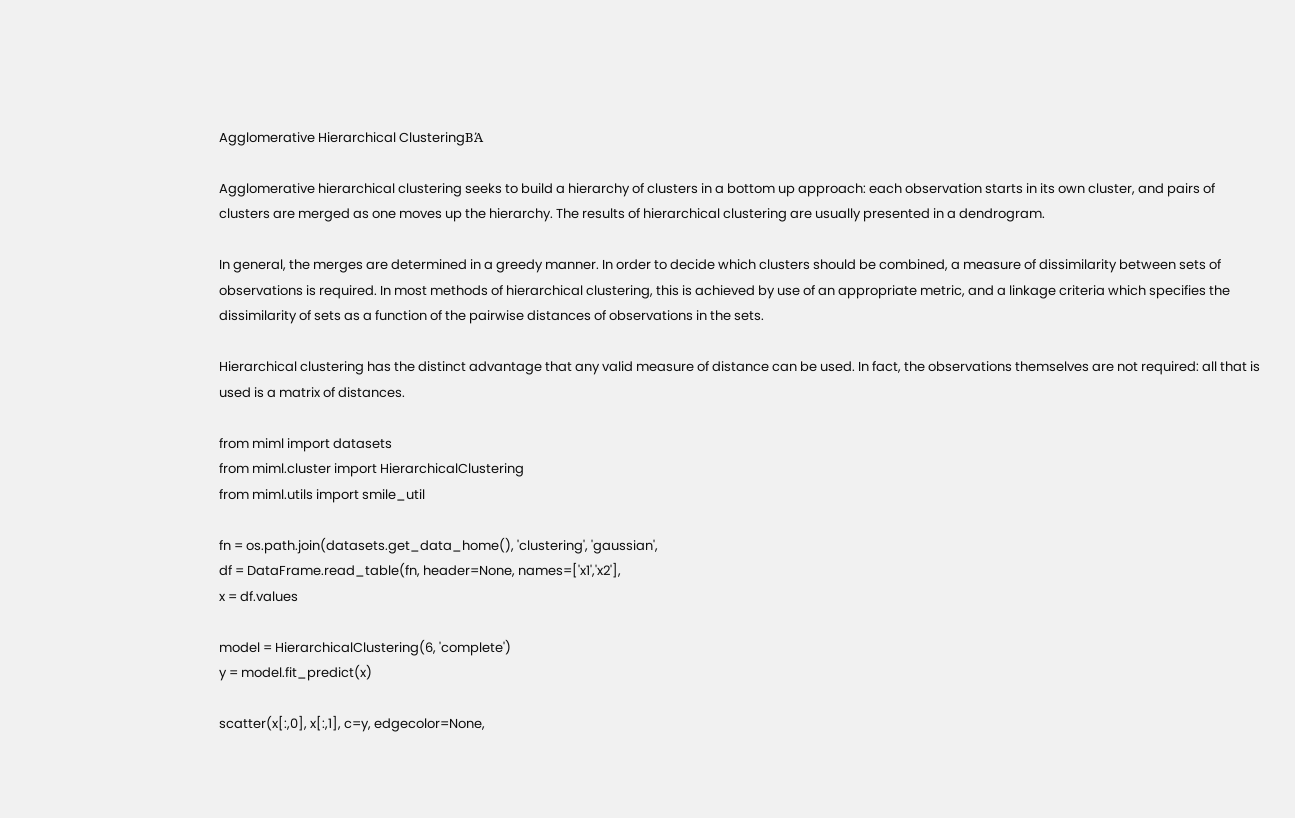Agglomerative Hierarchical ClusteringΒΆ

Agglomerative hierarchical clustering seeks to build a hierarchy of clusters in a bottom up approach: each observation starts in its own cluster, and pairs of clusters are merged as one moves up the hierarchy. The results of hierarchical clustering are usually presented in a dendrogram.

In general, the merges are determined in a greedy manner. In order to decide which clusters should be combined, a measure of dissimilarity between sets of observations is required. In most methods of hierarchical clustering, this is achieved by use of an appropriate metric, and a linkage criteria which specifies the dissimilarity of sets as a function of the pairwise distances of observations in the sets.

Hierarchical clustering has the distinct advantage that any valid measure of distance can be used. In fact, the observations themselves are not required: all that is used is a matrix of distances.

from miml import datasets
from miml.cluster import HierarchicalClustering
from miml.utils import smile_util

fn = os.path.join(datasets.get_data_home(), 'clustering', 'gaussian',
df = DataFrame.read_table(fn, header=None, names=['x1','x2'],
x = df.values

model = HierarchicalClustering(6, 'complete')
y = model.fit_predict(x)

scatter(x[:,0], x[:,1], c=y, edgecolor=None,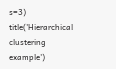s=3)
title('Hierarchical clustering example')